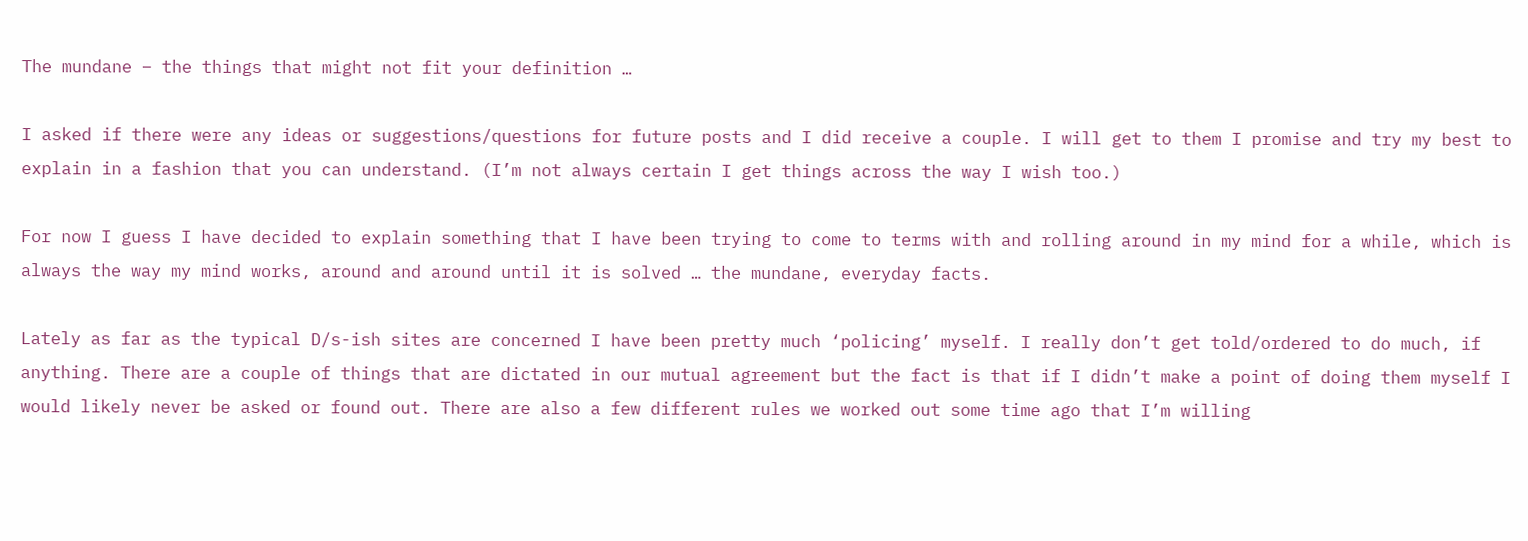The mundane – the things that might not fit your definition …

I asked if there were any ideas or suggestions/questions for future posts and I did receive a couple. I will get to them I promise and try my best to explain in a fashion that you can understand. (I’m not always certain I get things across the way I wish too.)

For now I guess I have decided to explain something that I have been trying to come to terms with and rolling around in my mind for a while, which is always the way my mind works, around and around until it is solved … the mundane, everyday facts.

Lately as far as the typical D/s-ish sites are concerned I have been pretty much ‘policing’ myself. I really don’t get told/ordered to do much, if anything. There are a couple of things that are dictated in our mutual agreement but the fact is that if I didn’t make a point of doing them myself I would likely never be asked or found out. There are also a few different rules we worked out some time ago that I’m willing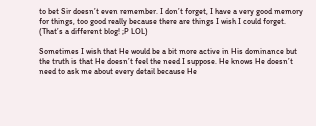to bet Sir doesn’t even remember. I don’t forget, I have a very good memory for things, too good really because there are things I wish I could forget. (That’s a different blog! ;P LOL)

Sometimes I wish that He would be a bit more active in His dominance but the truth is that He doesn’t feel the need I suppose. He knows He doesn’t need to ask me about every detail because He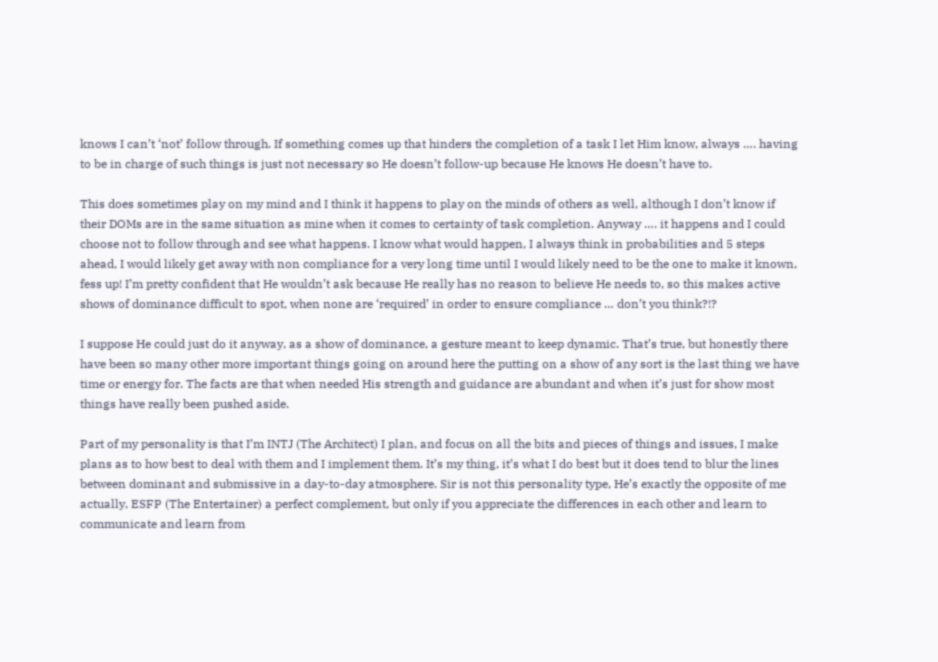knows I can’t ‘not’ follow through. If something comes up that hinders the completion of a task I let Him know, always …. having to be in charge of such things is just not necessary so He doesn’t follow-up because He knows He doesn’t have to.

This does sometimes play on my mind and I think it happens to play on the minds of others as well, although I don’t know if their DOMs are in the same situation as mine when it comes to certainty of task completion. Anyway …. it happens and I could choose not to follow through and see what happens. I know what would happen, I always think in probabilities and 5 steps ahead, I would likely get away with non compliance for a very long time until I would likely need to be the one to make it known, fess up! I’m pretty confident that He wouldn’t ask because He really has no reason to believe He needs to, so this makes active shows of dominance difficult to spot, when none are ‘required’ in order to ensure compliance … don’t you think?!?

I suppose He could just do it anyway, as a show of dominance, a gesture meant to keep dynamic. That’s true, but honestly there have been so many other more important things going on around here the putting on a show of any sort is the last thing we have time or energy for. The facts are that when needed His strength and guidance are abundant and when it’s just for show most things have really been pushed aside.

Part of my personality is that I’m INTJ (The Architect) I plan, and focus on all the bits and pieces of things and issues, I make plans as to how best to deal with them and I implement them. It’s my thing, it’s what I do best but it does tend to blur the lines between dominant and submissive in a day-to-day atmosphere. Sir is not this personality type, He’s exactly the opposite of me actually, ESFP (The Entertainer) a perfect complement, but only if you appreciate the differences in each other and learn to communicate and learn from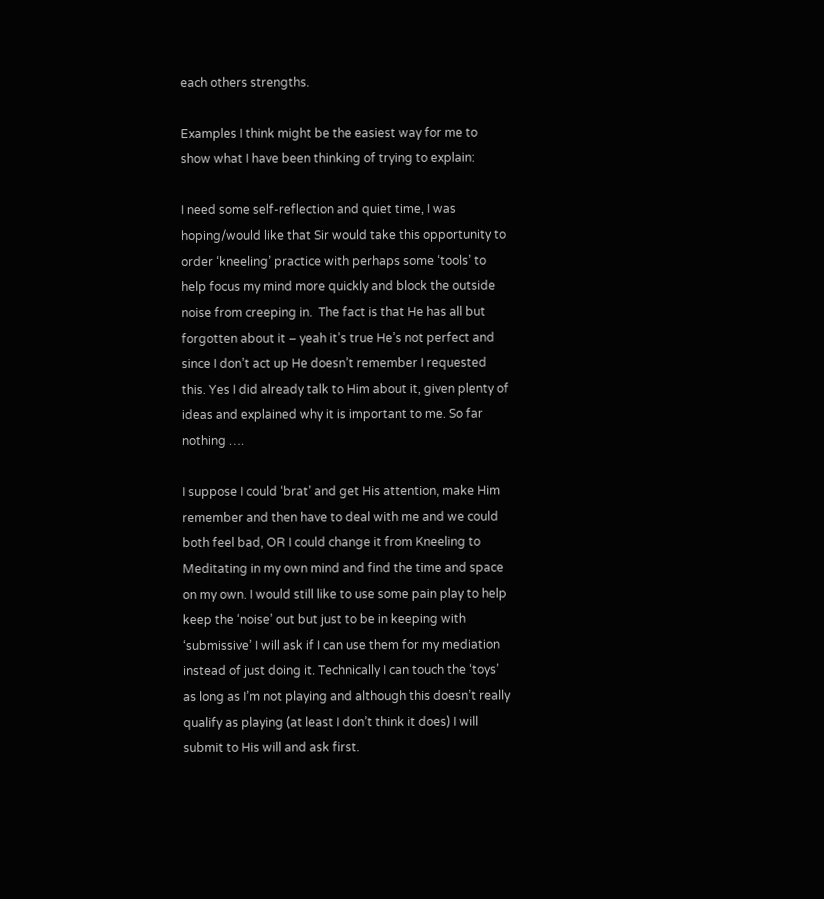each others strengths.

Examples I think might be the easiest way for me to show what I have been thinking of trying to explain:

I need some self-reflection and quiet time, I was hoping/would like that Sir would take this opportunity to order ‘kneeling’ practice with perhaps some ‘tools’ to help focus my mind more quickly and block the outside noise from creeping in.  The fact is that He has all but forgotten about it – yeah it’s true He’s not perfect and since I don’t act up He doesn’t remember I requested this. Yes I did already talk to Him about it, given plenty of ideas and explained why it is important to me. So far nothing ….

I suppose I could ‘brat’ and get His attention, make Him remember and then have to deal with me and we could both feel bad, OR I could change it from Kneeling to Meditating in my own mind and find the time and space on my own. I would still like to use some pain play to help keep the ‘noise’ out but just to be in keeping with ‘submissive’ I will ask if I can use them for my mediation instead of just doing it. Technically I can touch the ‘toys’ as long as I’m not playing and although this doesn’t really qualify as playing (at least I don’t think it does) I will submit to His will and ask first.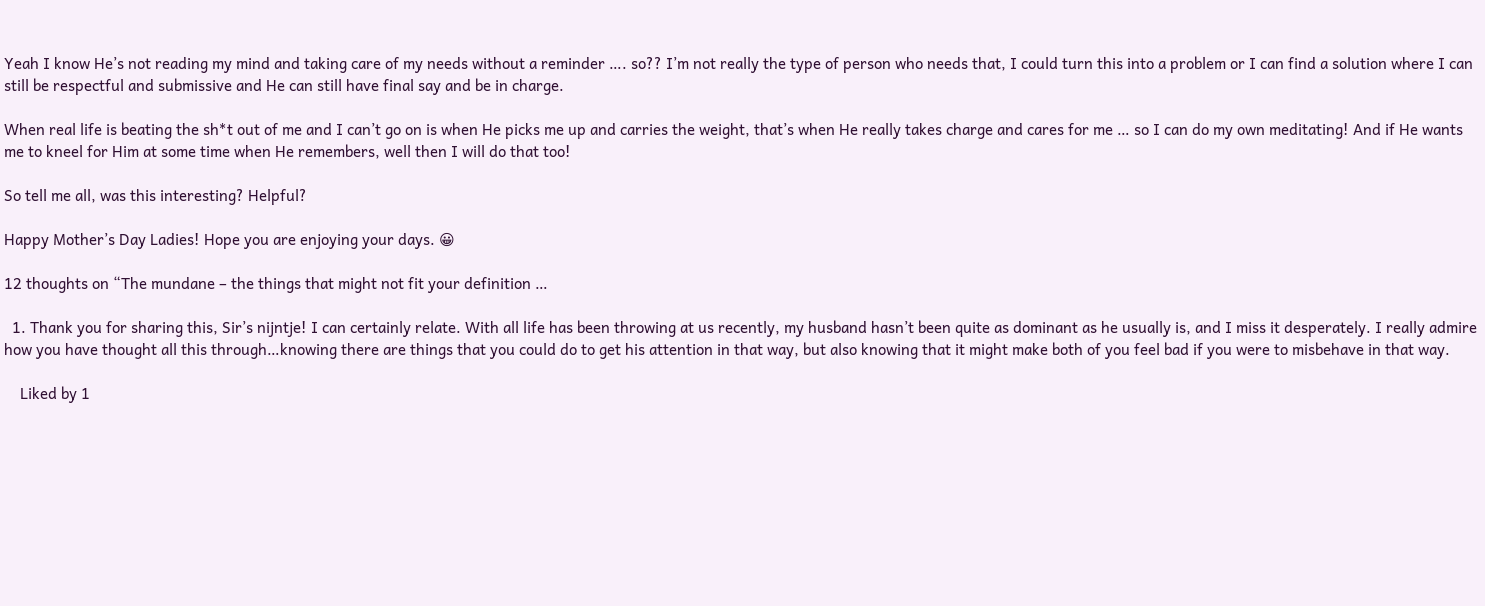Yeah I know He’s not reading my mind and taking care of my needs without a reminder …. so?? I’m not really the type of person who needs that, I could turn this into a problem or I can find a solution where I can still be respectful and submissive and He can still have final say and be in charge.

When real life is beating the sh*t out of me and I can’t go on is when He picks me up and carries the weight, that’s when He really takes charge and cares for me … so I can do my own meditating! And if He wants me to kneel for Him at some time when He remembers, well then I will do that too!

So tell me all, was this interesting? Helpful?

Happy Mother’s Day Ladies! Hope you are enjoying your days. 😀

12 thoughts on “The mundane – the things that might not fit your definition …

  1. Thank you for sharing this, Sir’s nijntje! I can certainly relate. With all life has been throwing at us recently, my husband hasn’t been quite as dominant as he usually is, and I miss it desperately. I really admire how you have thought all this through…knowing there are things that you could do to get his attention in that way, but also knowing that it might make both of you feel bad if you were to misbehave in that way.

    Liked by 1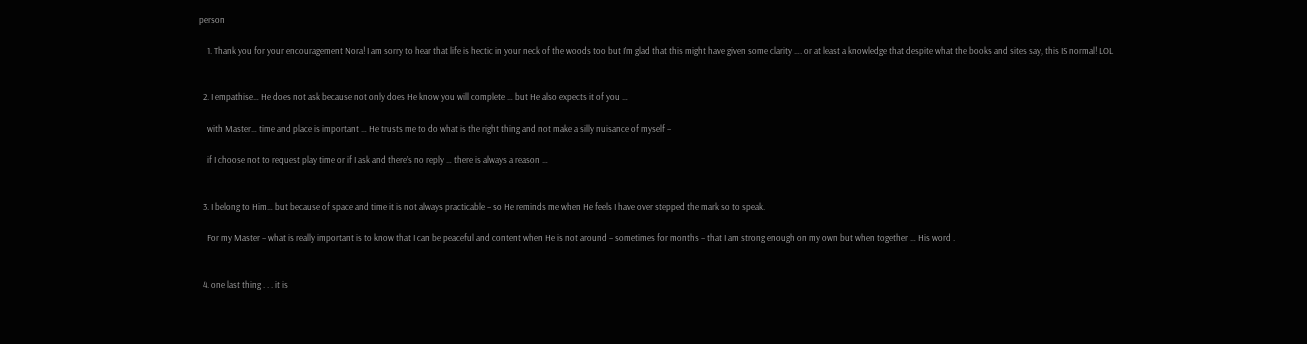person

    1. Thank you for your encouragement Nora! I am sorry to hear that life is hectic in your neck of the woods too but I’m glad that this might have given some clarity …. or at least a knowledge that despite what the books and sites say, this IS normal! LOL


  2. I empathise… He does not ask because not only does He know you will complete … but He also expects it of you …

    with Master… time and place is important … He trusts me to do what is the right thing and not make a silly nuisance of myself –

    if I choose not to request play time or if I ask and there’s no reply … there is always a reason …


  3. I belong to Him… but because of space and time it is not always practicable – so He reminds me when He feels I have over stepped the mark so to speak.

    For my Master – what is really important is to know that I can be peaceful and content when He is not around – sometimes for months – that I am strong enough on my own but when together … His word .


  4. one last thing . . . it is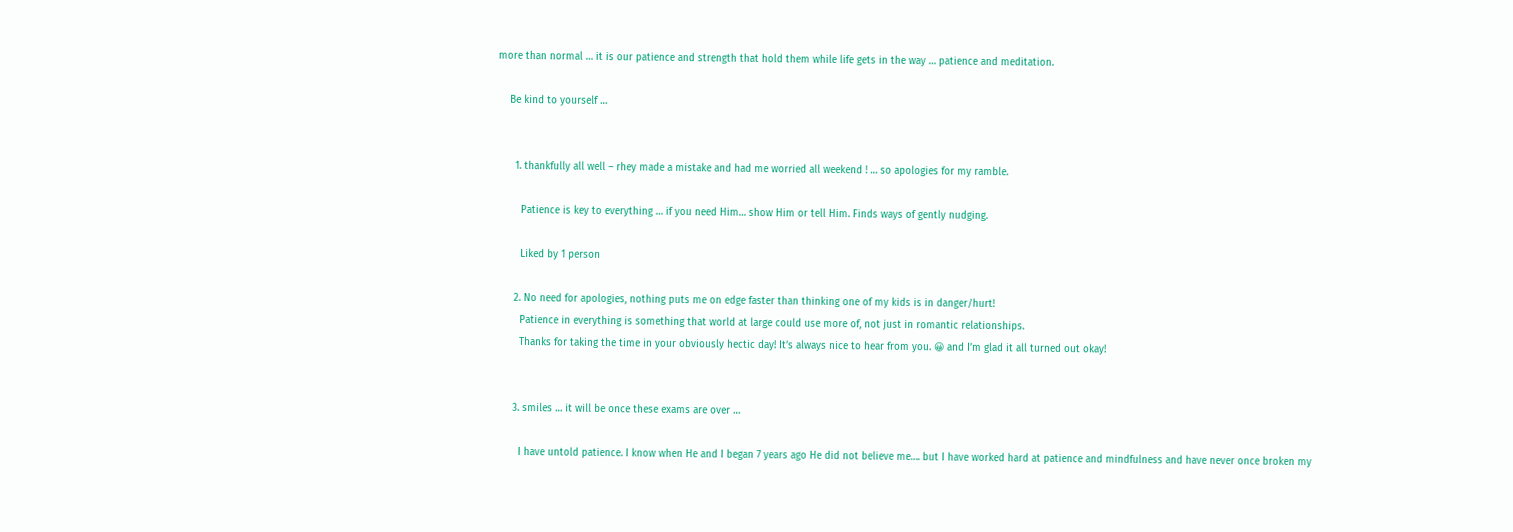more than normal … it is our patience and strength that hold them while life gets in the way … patience and meditation.

    Be kind to yourself …


      1. thankfully all well – rhey made a mistake and had me worried all weekend ! … so apologies for my ramble.

        Patience is key to everything … if you need Him… show Him or tell Him. Finds ways of gently nudging.

        Liked by 1 person

      2. No need for apologies, nothing puts me on edge faster than thinking one of my kids is in danger/hurt!
        Patience in everything is something that world at large could use more of, not just in romantic relationships.
        Thanks for taking the time in your obviously hectic day! It’s always nice to hear from you. 😀 and I’m glad it all turned out okay!


      3. smiles … it will be once these exams are over …

        I have untold patience. I know when He and I began 7 years ago He did not believe me…. but I have worked hard at patience and mindfulness and have never once broken my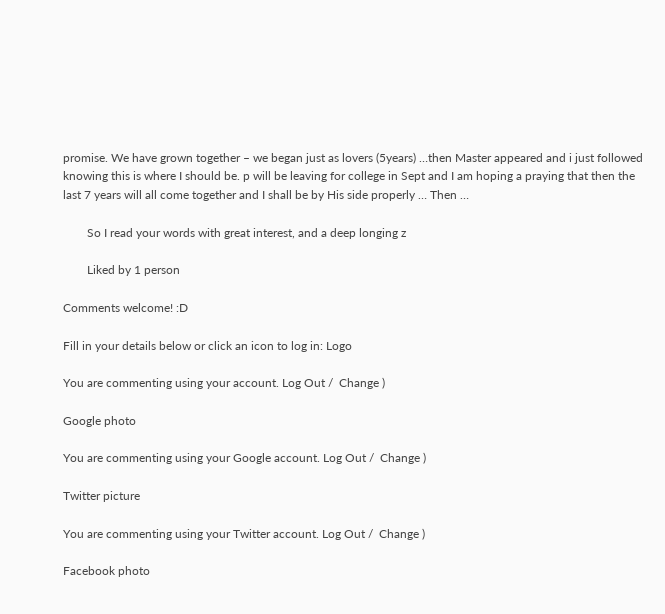promise. We have grown together – we began just as lovers (5years) …then Master appeared and i just followed knowing this is where I should be. p will be leaving for college in Sept and I am hoping a praying that then the last 7 years will all come together and I shall be by His side properly … Then …

        So I read your words with great interest, and a deep longing z

        Liked by 1 person

Comments welcome! :D

Fill in your details below or click an icon to log in: Logo

You are commenting using your account. Log Out /  Change )

Google photo

You are commenting using your Google account. Log Out /  Change )

Twitter picture

You are commenting using your Twitter account. Log Out /  Change )

Facebook photo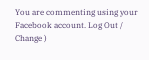You are commenting using your Facebook account. Log Out /  Change )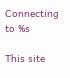Connecting to %s

This site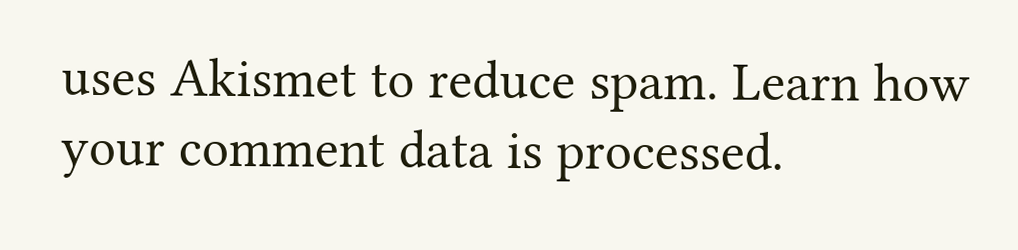uses Akismet to reduce spam. Learn how your comment data is processed.